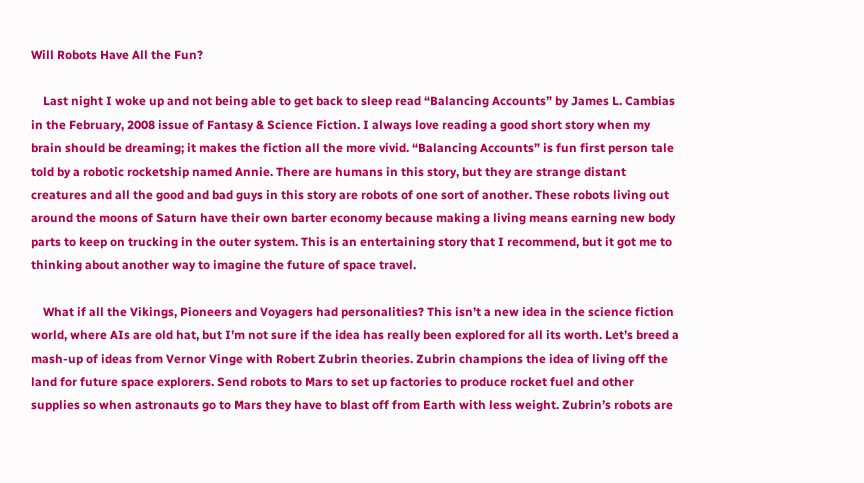Will Robots Have All the Fun?

    Last night I woke up and not being able to get back to sleep read “Balancing Accounts” by James L. Cambias in the February, 2008 issue of Fantasy & Science Fiction. I always love reading a good short story when my brain should be dreaming; it makes the fiction all the more vivid. “Balancing Accounts” is fun first person tale told by a robotic rocketship named Annie. There are humans in this story, but they are strange distant creatures and all the good and bad guys in this story are robots of one sort of another. These robots living out around the moons of Saturn have their own barter economy because making a living means earning new body parts to keep on trucking in the outer system. This is an entertaining story that I recommend, but it got me to thinking about another way to imagine the future of space travel.

    What if all the Vikings, Pioneers and Voyagers had personalities? This isn’t a new idea in the science fiction world, where AIs are old hat, but I’m not sure if the idea has really been explored for all its worth. Let’s breed a mash-up of ideas from Vernor Vinge with Robert Zubrin theories. Zubrin champions the idea of living off the land for future space explorers. Send robots to Mars to set up factories to produce rocket fuel and other supplies so when astronauts go to Mars they have to blast off from Earth with less weight. Zubrin’s robots are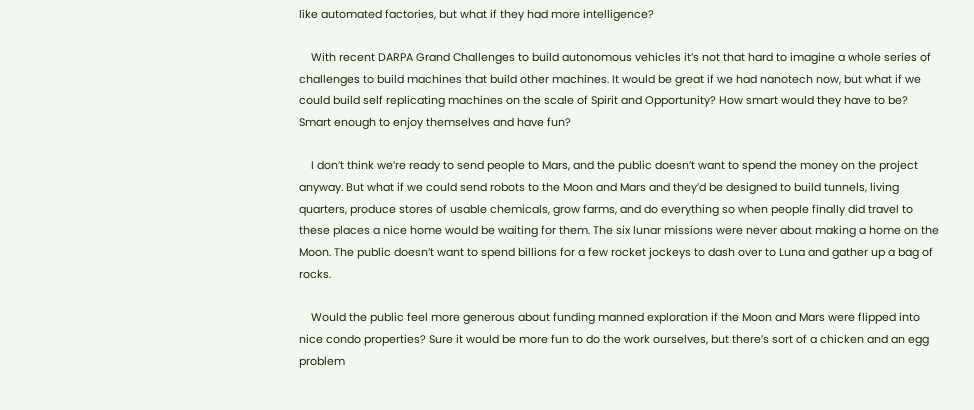like automated factories, but what if they had more intelligence?

    With recent DARPA Grand Challenges to build autonomous vehicles it’s not that hard to imagine a whole series of challenges to build machines that build other machines. It would be great if we had nanotech now, but what if we could build self replicating machines on the scale of Spirit and Opportunity? How smart would they have to be? Smart enough to enjoy themselves and have fun?

    I don’t think we’re ready to send people to Mars, and the public doesn’t want to spend the money on the project anyway. But what if we could send robots to the Moon and Mars and they’d be designed to build tunnels, living quarters, produce stores of usable chemicals, grow farms, and do everything so when people finally did travel to these places a nice home would be waiting for them. The six lunar missions were never about making a home on the Moon. The public doesn’t want to spend billions for a few rocket jockeys to dash over to Luna and gather up a bag of rocks.

    Would the public feel more generous about funding manned exploration if the Moon and Mars were flipped into nice condo properties? Sure it would be more fun to do the work ourselves, but there’s sort of a chicken and an egg problem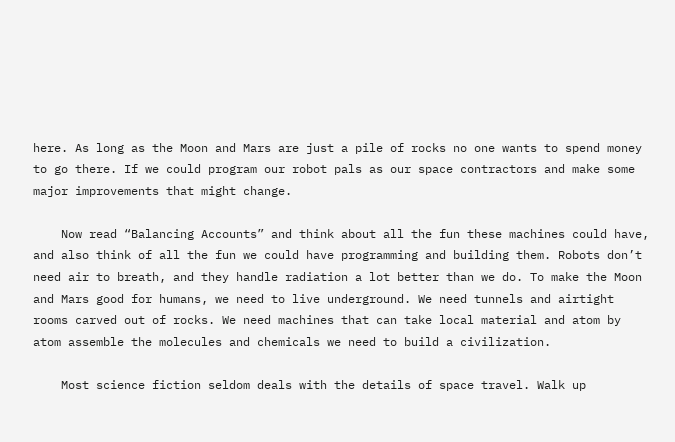here. As long as the Moon and Mars are just a pile of rocks no one wants to spend money to go there. If we could program our robot pals as our space contractors and make some major improvements that might change.

    Now read “Balancing Accounts” and think about all the fun these machines could have, and also think of all the fun we could have programming and building them. Robots don’t need air to breath, and they handle radiation a lot better than we do. To make the Moon and Mars good for humans, we need to live underground. We need tunnels and airtight rooms carved out of rocks. We need machines that can take local material and atom by atom assemble the molecules and chemicals we need to build a civilization.

    Most science fiction seldom deals with the details of space travel. Walk up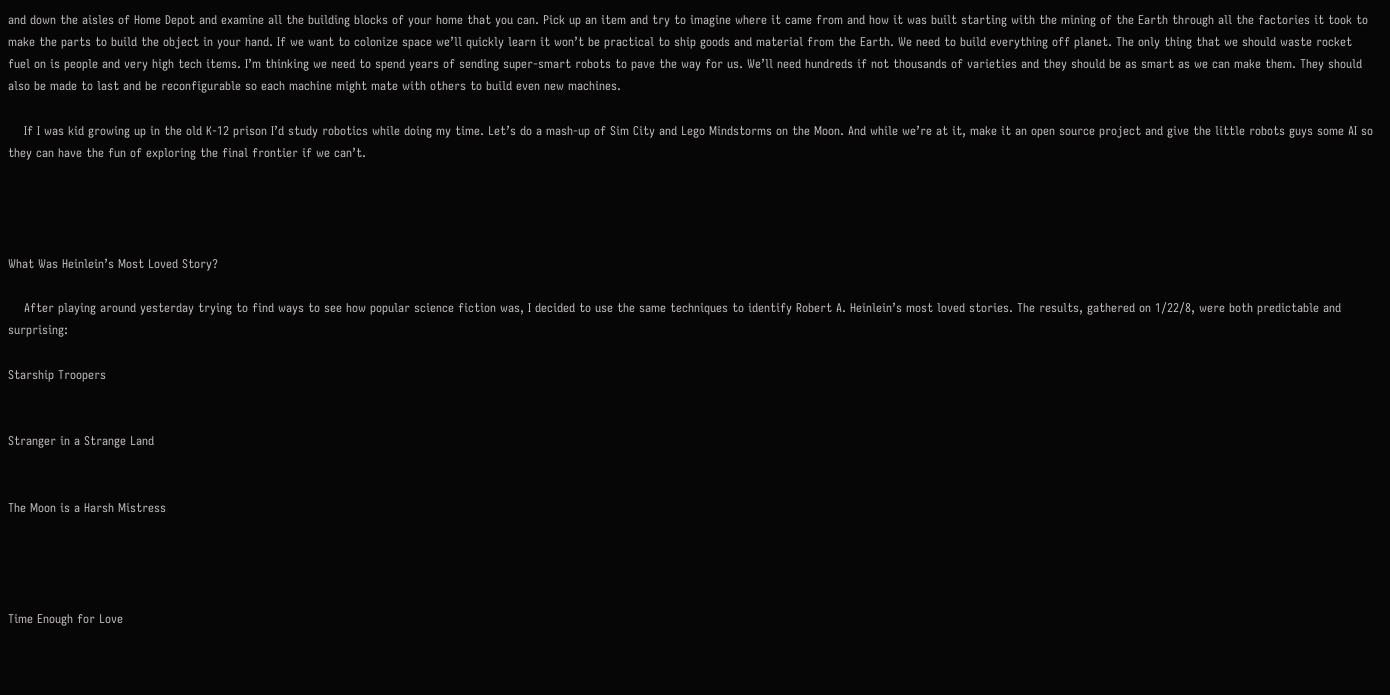and down the aisles of Home Depot and examine all the building blocks of your home that you can. Pick up an item and try to imagine where it came from and how it was built starting with the mining of the Earth through all the factories it took to make the parts to build the object in your hand. If we want to colonize space we’ll quickly learn it won’t be practical to ship goods and material from the Earth. We need to build everything off planet. The only thing that we should waste rocket fuel on is people and very high tech items. I’m thinking we need to spend years of sending super-smart robots to pave the way for us. We’ll need hundreds if not thousands of varieties and they should be as smart as we can make them. They should also be made to last and be reconfigurable so each machine might mate with others to build even new machines.

    If I was kid growing up in the old K-12 prison I’d study robotics while doing my time. Let’s do a mash-up of Sim City and Lego Mindstorms on the Moon. And while we’re at it, make it an open source project and give the little robots guys some AI so they can have the fun of exploring the final frontier if we can’t.




What Was Heinlein’s Most Loved Story?

    After playing around yesterday trying to find ways to see how popular science fiction was, I decided to use the same techniques to identify Robert A. Heinlein’s most loved stories. The results, gathered on 1/22/8, were both predictable and surprising:

Starship Troopers


Stranger in a Strange Land


The Moon is a Harsh Mistress




Time Enough for Love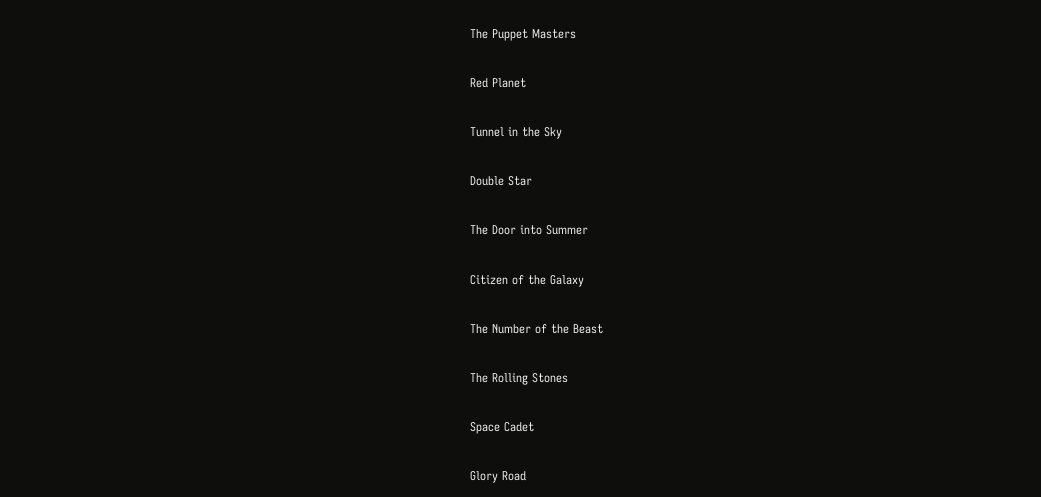The Puppet Masters


Red Planet


Tunnel in the Sky


Double Star


The Door into Summer


Citizen of the Galaxy


The Number of the Beast


The Rolling Stones


Space Cadet


Glory Road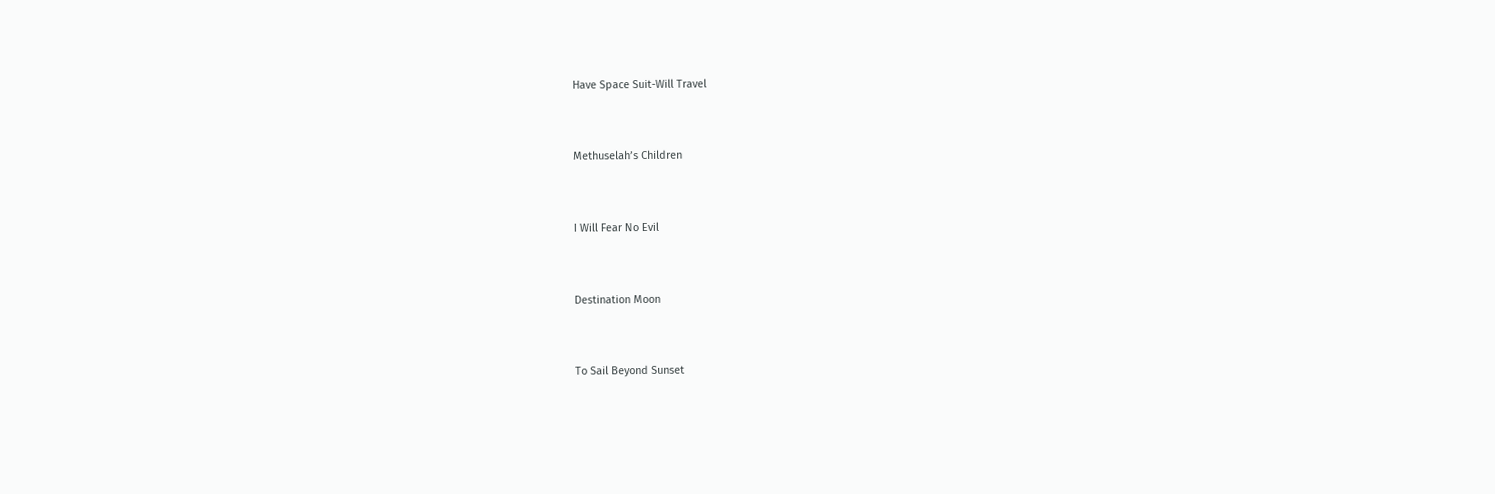Have Space Suit-Will Travel


Methuselah’s Children


I Will Fear No Evil


Destination Moon


To Sail Beyond Sunset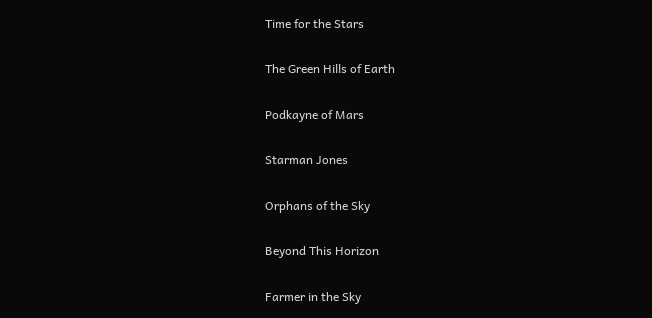Time for the Stars


The Green Hills of Earth


Podkayne of Mars


Starman Jones


Orphans of the Sky


Beyond This Horizon


Farmer in the Sky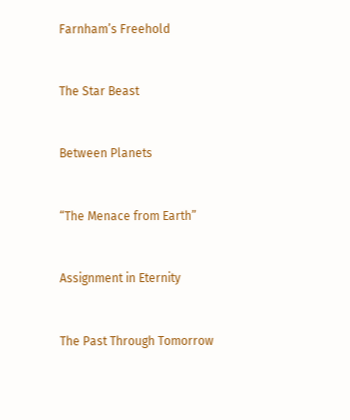Farnham’s Freehold


The Star Beast


Between Planets


“The Menace from Earth”


Assignment in Eternity


The Past Through Tomorrow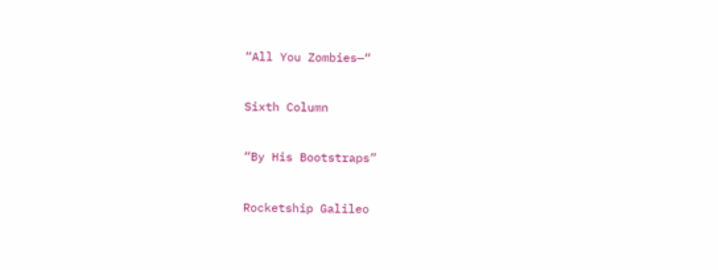“All You Zombies—“


Sixth Column


“By His Bootstraps”


Rocketship Galileo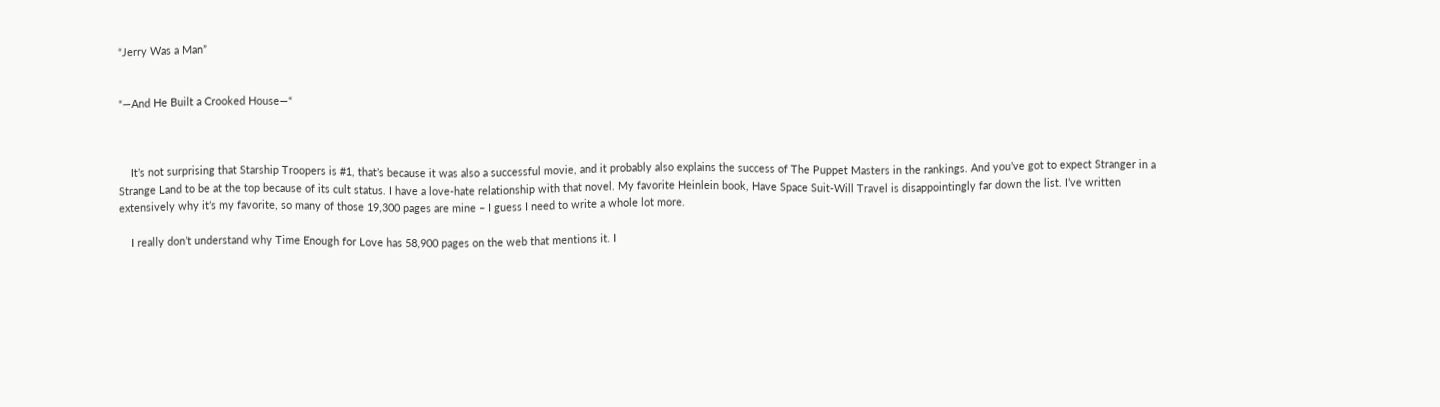“Jerry Was a Man”


“—And He Built a Crooked House—“



    It’s not surprising that Starship Troopers is #1, that’s because it was also a successful movie, and it probably also explains the success of The Puppet Masters in the rankings. And you’ve got to expect Stranger in a Strange Land to be at the top because of its cult status. I have a love-hate relationship with that novel. My favorite Heinlein book, Have Space Suit-Will Travel is disappointingly far down the list. I’ve written extensively why it’s my favorite, so many of those 19,300 pages are mine – I guess I need to write a whole lot more.

    I really don’t understand why Time Enough for Love has 58,900 pages on the web that mentions it. I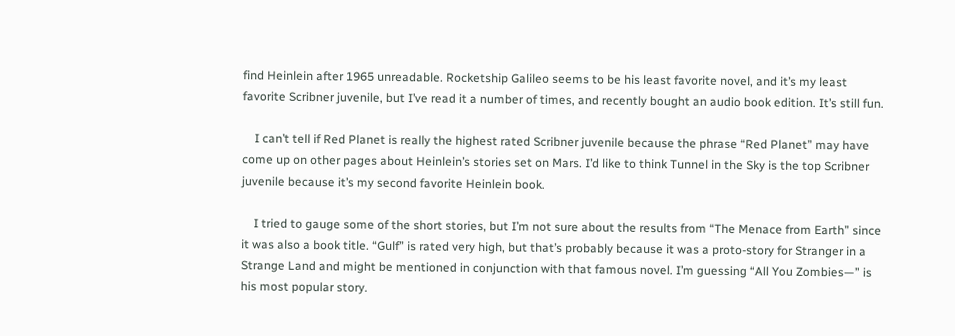find Heinlein after 1965 unreadable. Rocketship Galileo seems to be his least favorite novel, and it’s my least favorite Scribner juvenile, but I’ve read it a number of times, and recently bought an audio book edition. It’s still fun.

    I can’t tell if Red Planet is really the highest rated Scribner juvenile because the phrase “Red Planet” may have come up on other pages about Heinlein’s stories set on Mars. I’d like to think Tunnel in the Sky is the top Scribner juvenile because it’s my second favorite Heinlein book.

    I tried to gauge some of the short stories, but I’m not sure about the results from “The Menace from Earth” since it was also a book title. “Gulf” is rated very high, but that’s probably because it was a proto-story for Stranger in a Strange Land and might be mentioned in conjunction with that famous novel. I’m guessing “All You Zombies—” is his most popular story.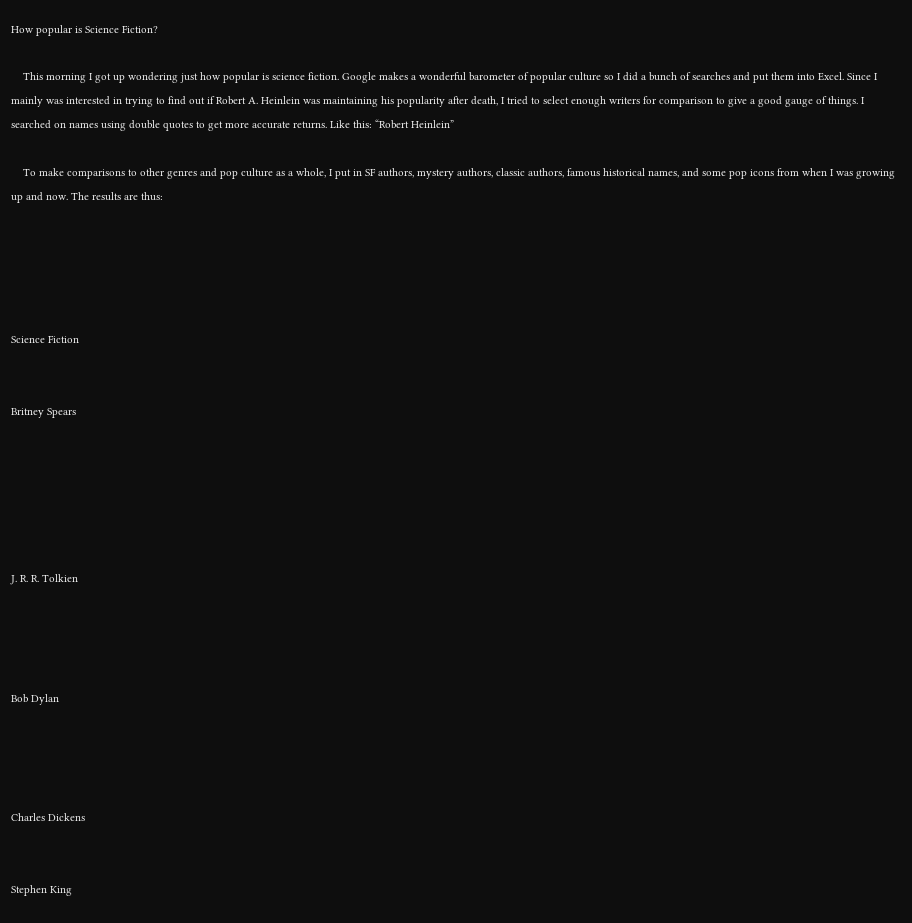How popular is Science Fiction?

    This morning I got up wondering just how popular is science fiction. Google makes a wonderful barometer of popular culture so I did a bunch of searches and put them into Excel. Since I mainly was interested in trying to find out if Robert A. Heinlein was maintaining his popularity after death, I tried to select enough writers for comparison to give a good gauge of things. I searched on names using double quotes to get more accurate returns. Like this: “Robert Heinlein”

    To make comparisons to other genres and pop culture as a whole, I put in SF authors, mystery authors, classic authors, famous historical names, and some pop icons from when I was growing up and now. The results are thus:





Science Fiction


Britney Spears






J. R. R. Tolkien




Bob Dylan




Charles Dickens


Stephen King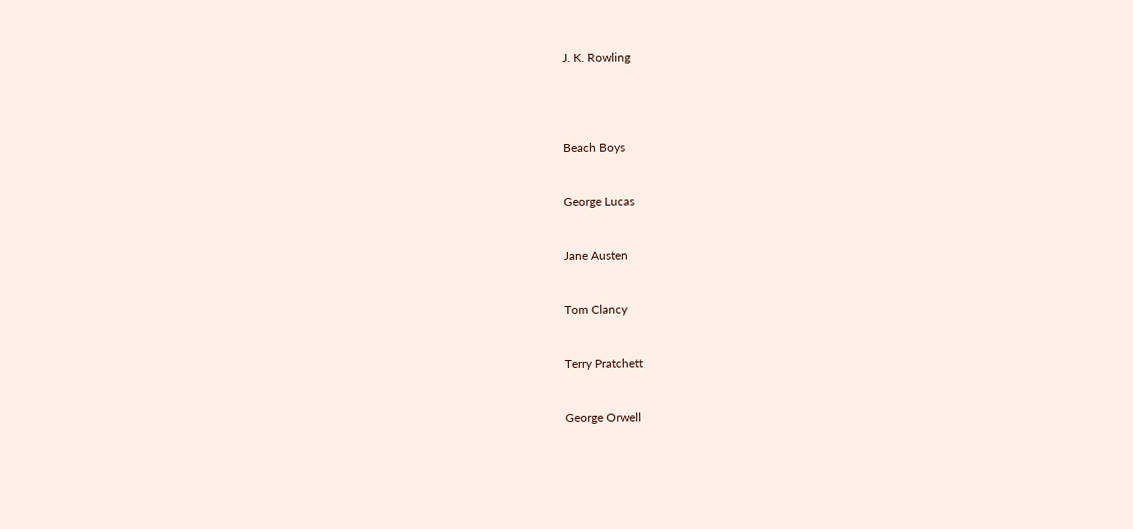J. K. Rowling




Beach Boys


George Lucas


Jane Austen


Tom Clancy


Terry Pratchett


George Orwell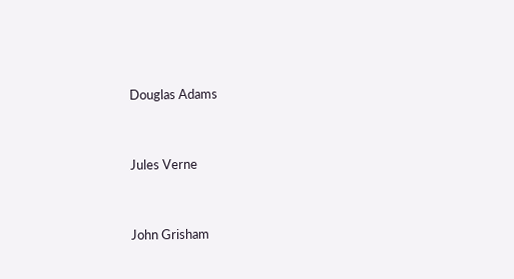Douglas Adams


Jules Verne


John Grisham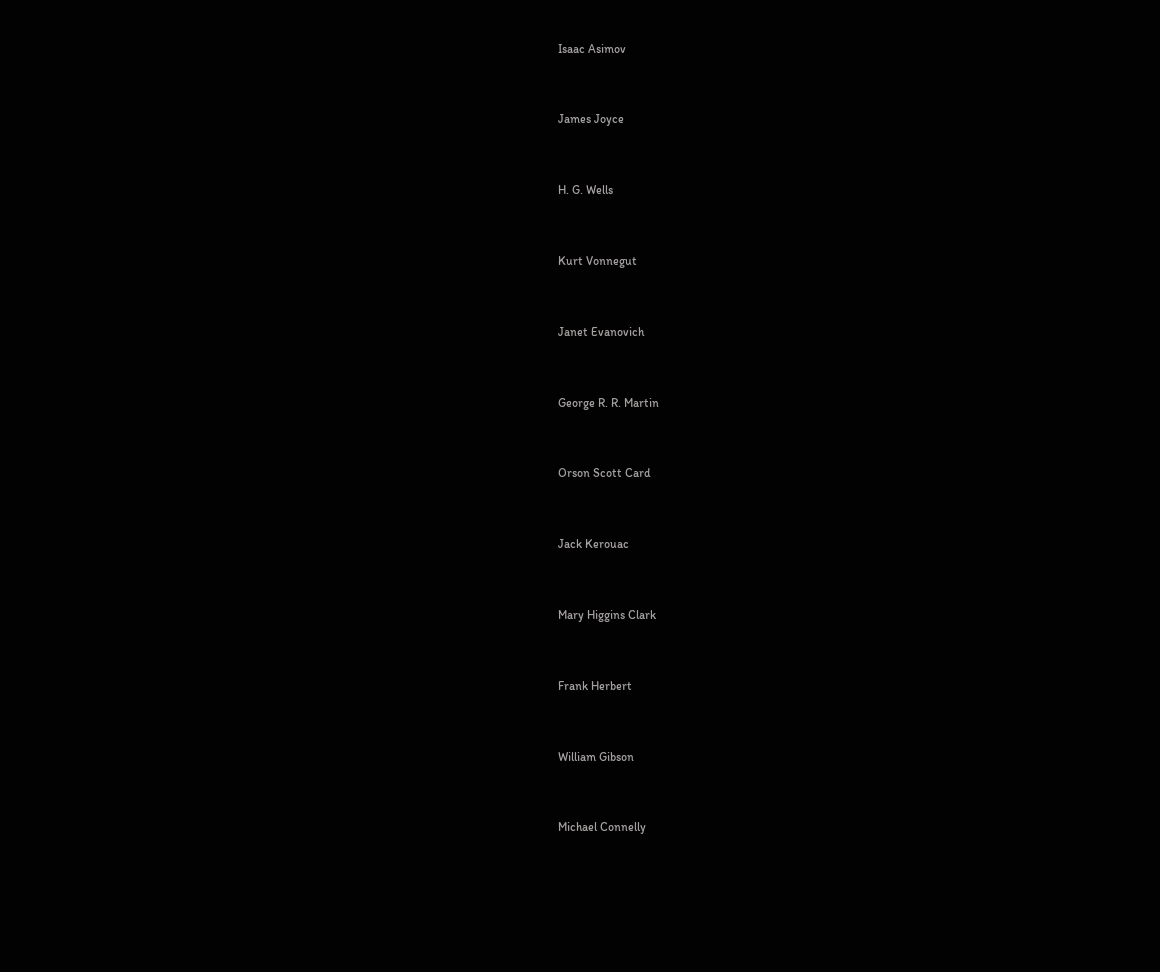Isaac Asimov


James Joyce


H. G. Wells


Kurt Vonnegut


Janet Evanovich


George R. R. Martin


Orson Scott Card


Jack Kerouac


Mary Higgins Clark


Frank Herbert


William Gibson


Michael Connelly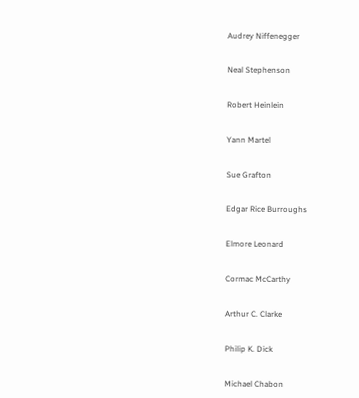Audrey Niffenegger


Neal Stephenson


Robert Heinlein


Yann Martel


Sue Grafton


Edgar Rice Burroughs


Elmore Leonard


Cormac McCarthy


Arthur C. Clarke


Philip K. Dick


Michael Chabon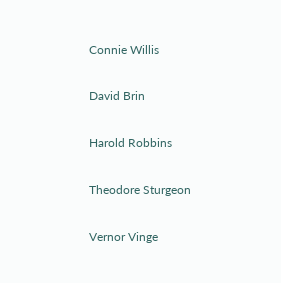Connie Willis


David Brin


Harold Robbins


Theodore Sturgeon


Vernor Vinge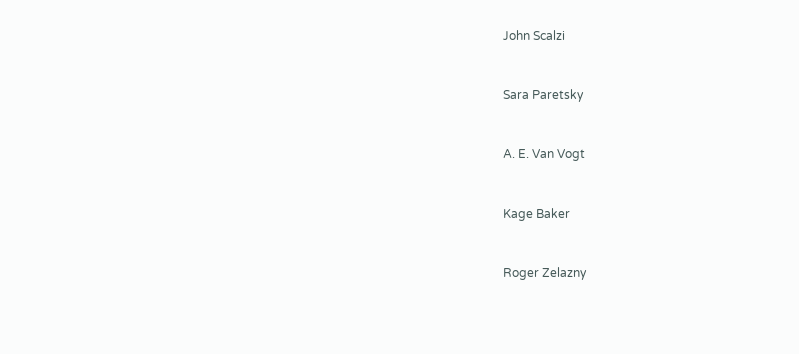John Scalzi


Sara Paretsky


A. E. Van Vogt


Kage Baker


Roger Zelazny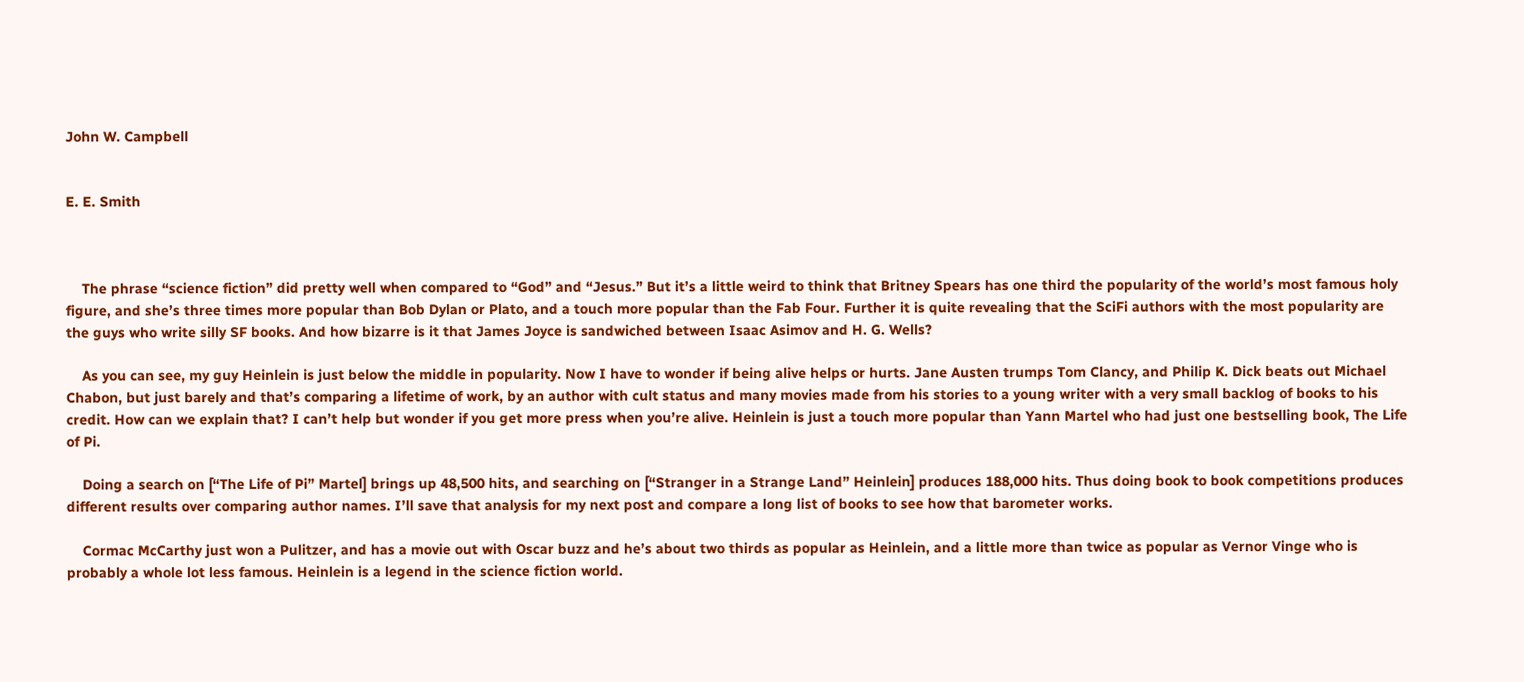John W. Campbell


E. E. Smith



    The phrase “science fiction” did pretty well when compared to “God” and “Jesus.” But it’s a little weird to think that Britney Spears has one third the popularity of the world’s most famous holy figure, and she’s three times more popular than Bob Dylan or Plato, and a touch more popular than the Fab Four. Further it is quite revealing that the SciFi authors with the most popularity are the guys who write silly SF books. And how bizarre is it that James Joyce is sandwiched between Isaac Asimov and H. G. Wells?

    As you can see, my guy Heinlein is just below the middle in popularity. Now I have to wonder if being alive helps or hurts. Jane Austen trumps Tom Clancy, and Philip K. Dick beats out Michael Chabon, but just barely and that’s comparing a lifetime of work, by an author with cult status and many movies made from his stories to a young writer with a very small backlog of books to his credit. How can we explain that? I can’t help but wonder if you get more press when you’re alive. Heinlein is just a touch more popular than Yann Martel who had just one bestselling book, The Life of Pi.

    Doing a search on [“The Life of Pi” Martel] brings up 48,500 hits, and searching on [“Stranger in a Strange Land” Heinlein] produces 188,000 hits. Thus doing book to book competitions produces different results over comparing author names. I’ll save that analysis for my next post and compare a long list of books to see how that barometer works.

    Cormac McCarthy just won a Pulitzer, and has a movie out with Oscar buzz and he’s about two thirds as popular as Heinlein, and a little more than twice as popular as Vernor Vinge who is probably a whole lot less famous. Heinlein is a legend in the science fiction world.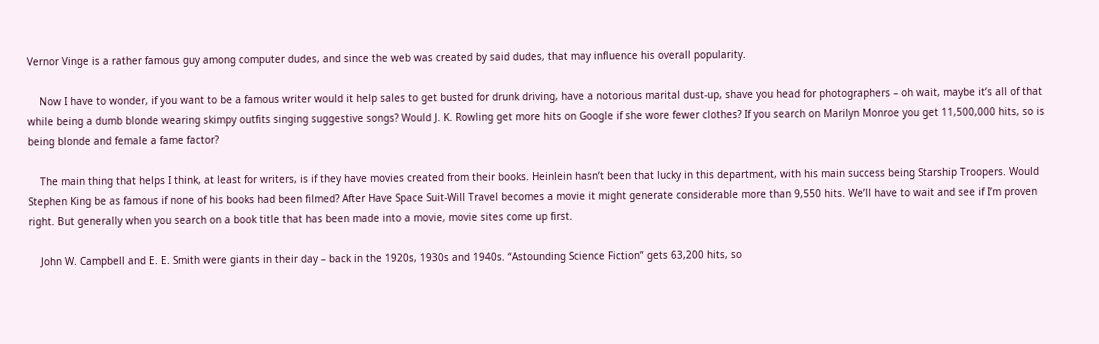Vernor Vinge is a rather famous guy among computer dudes, and since the web was created by said dudes, that may influence his overall popularity.

    Now I have to wonder, if you want to be a famous writer would it help sales to get busted for drunk driving, have a notorious marital dust-up, shave you head for photographers – oh wait, maybe it’s all of that while being a dumb blonde wearing skimpy outfits singing suggestive songs? Would J. K. Rowling get more hits on Google if she wore fewer clothes? If you search on Marilyn Monroe you get 11,500,000 hits, so is being blonde and female a fame factor?

    The main thing that helps I think, at least for writers, is if they have movies created from their books. Heinlein hasn’t been that lucky in this department, with his main success being Starship Troopers. Would Stephen King be as famous if none of his books had been filmed? After Have Space Suit-Will Travel becomes a movie it might generate considerable more than 9,550 hits. We’ll have to wait and see if I’m proven right. But generally when you search on a book title that has been made into a movie, movie sites come up first.

    John W. Campbell and E. E. Smith were giants in their day – back in the 1920s, 1930s and 1940s. “Astounding Science Fiction” gets 63,200 hits, so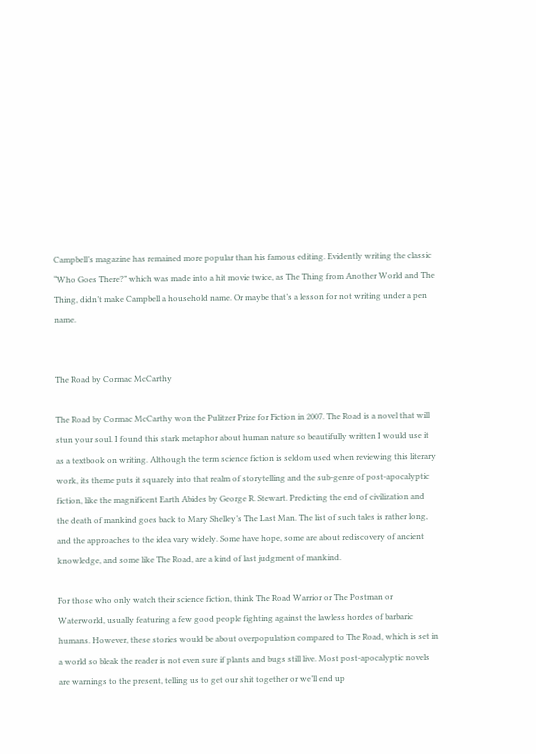Campbell’s magazine has remained more popular than his famous editing. Evidently writing the classic “Who Goes There?” which was made into a hit movie twice, as The Thing from Another World and The Thing, didn’t make Campbell a household name. Or maybe that’s a lesson for not writing under a pen name.


The Road by Cormac McCarthy

The Road by Cormac McCarthy won the Pulitzer Prize for Fiction in 2007. The Road is a novel that will stun your soul. I found this stark metaphor about human nature so beautifully written I would use it as a textbook on writing. Although the term science fiction is seldom used when reviewing this literary work, its theme puts it squarely into that realm of storytelling and the sub-genre of post-apocalyptic fiction, like the magnificent Earth Abides by George R. Stewart. Predicting the end of civilization and the death of mankind goes back to Mary Shelley’s The Last Man. The list of such tales is rather long, and the approaches to the idea vary widely. Some have hope, some are about rediscovery of ancient knowledge, and some like The Road, are a kind of last judgment of mankind.

For those who only watch their science fiction, think The Road Warrior or The Postman or Waterworld, usually featuring a few good people fighting against the lawless hordes of barbaric humans. However, these stories would be about overpopulation compared to The Road, which is set in a world so bleak the reader is not even sure if plants and bugs still live. Most post-apocalyptic novels are warnings to the present, telling us to get our shit together or we’ll end up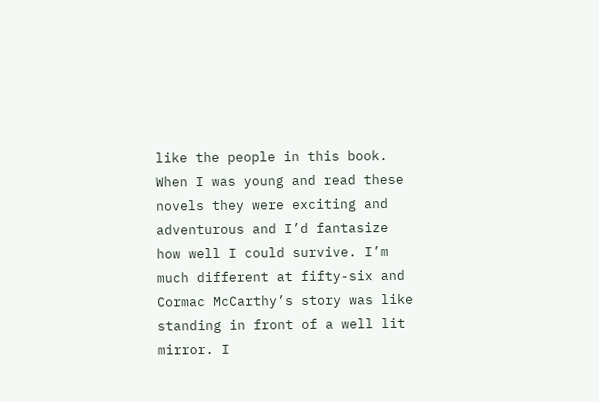like the people in this book. When I was young and read these novels they were exciting and adventurous and I’d fantasize how well I could survive. I’m much different at fifty-six and Cormac McCarthy’s story was like standing in front of a well lit mirror. I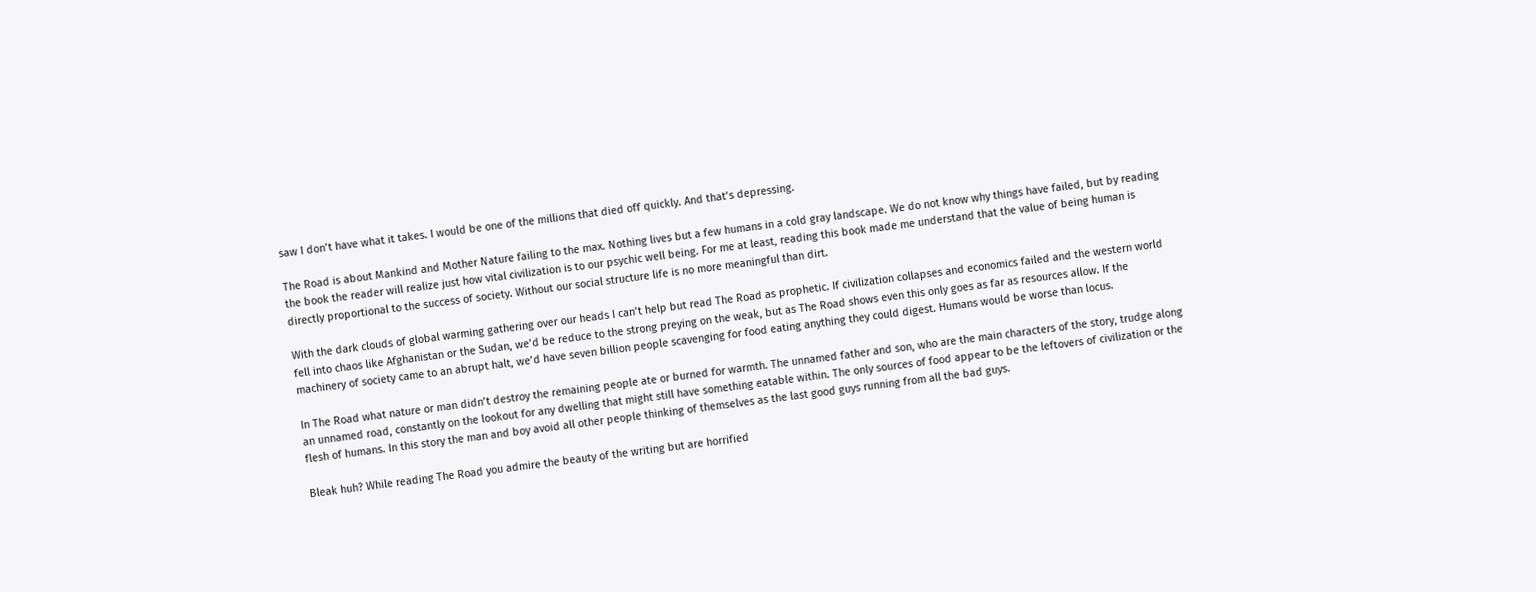saw I don’t have what it takes. I would be one of the millions that died off quickly. And that’s depressing.

The Road is about Mankind and Mother Nature failing to the max. Nothing lives but a few humans in a cold gray landscape. We do not know why things have failed, but by reading the book the reader will realize just how vital civilization is to our psychic well being. For me at least, reading this book made me understand that the value of being human is directly proportional to the success of society. Without our social structure life is no more meaningful than dirt.

With the dark clouds of global warming gathering over our heads I can’t help but read The Road as prophetic. If civilization collapses and economics failed and the western world fell into chaos like Afghanistan or the Sudan, we’d be reduce to the strong preying on the weak, but as The Road shows even this only goes as far as resources allow. If the machinery of society came to an abrupt halt, we’d have seven billion people scavenging for food eating anything they could digest. Humans would be worse than locus.

In The Road what nature or man didn’t destroy the remaining people ate or burned for warmth. The unnamed father and son, who are the main characters of the story, trudge along an unnamed road, constantly on the lookout for any dwelling that might still have something eatable within. The only sources of food appear to be the leftovers of civilization or the flesh of humans. In this story the man and boy avoid all other people thinking of themselves as the last good guys running from all the bad guys.

Bleak huh? While reading The Road you admire the beauty of the writing but are horrified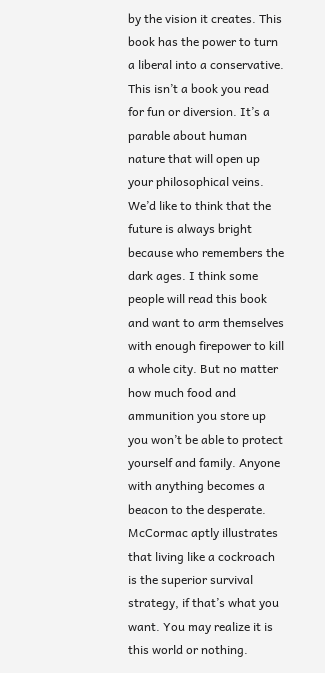by the vision it creates. This book has the power to turn a liberal into a conservative. This isn’t a book you read for fun or diversion. It’s a parable about human nature that will open up your philosophical veins. We’d like to think that the future is always bright because who remembers the dark ages. I think some people will read this book and want to arm themselves with enough firepower to kill a whole city. But no matter how much food and ammunition you store up you won’t be able to protect yourself and family. Anyone with anything becomes a beacon to the desperate. McCormac aptly illustrates that living like a cockroach is the superior survival strategy, if that’s what you want. You may realize it is this world or nothing.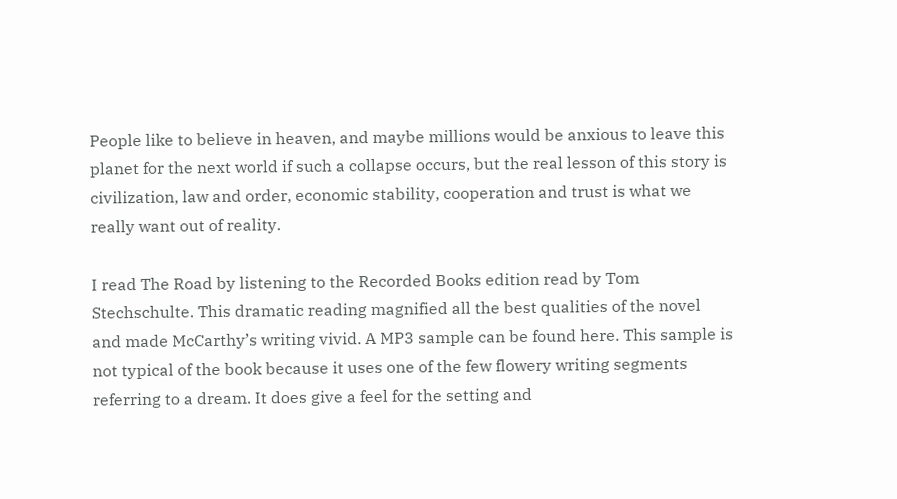People like to believe in heaven, and maybe millions would be anxious to leave this planet for the next world if such a collapse occurs, but the real lesson of this story is civilization, law and order, economic stability, cooperation and trust is what we really want out of reality.

I read The Road by listening to the Recorded Books edition read by Tom Stechschulte. This dramatic reading magnified all the best qualities of the novel and made McCarthy’s writing vivid. A MP3 sample can be found here. This sample is not typical of the book because it uses one of the few flowery writing segments referring to a dream. It does give a feel for the setting and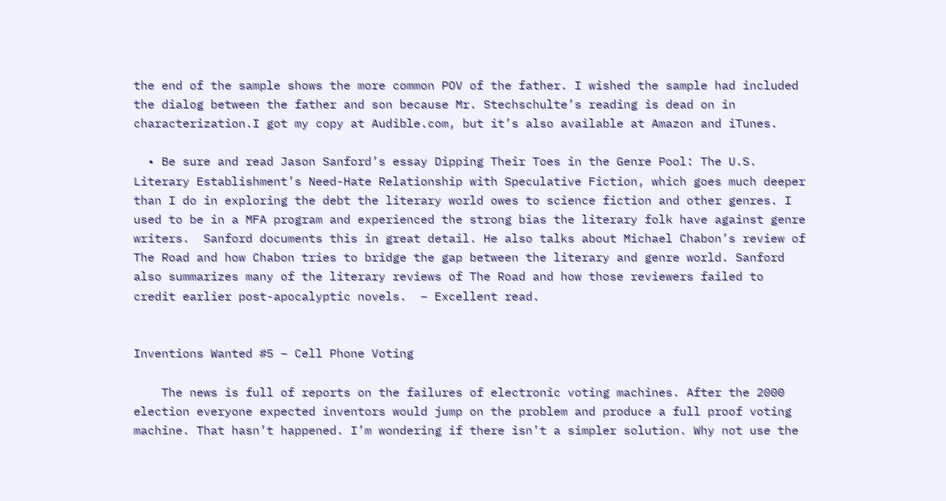the end of the sample shows the more common POV of the father. I wished the sample had included the dialog between the father and son because Mr. Stechschulte’s reading is dead on in characterization.I got my copy at Audible.com, but it’s also available at Amazon and iTunes.

  • Be sure and read Jason Sanford’s essay Dipping Their Toes in the Genre Pool: The U.S. Literary Establishment’s Need-Hate Relationship with Speculative Fiction, which goes much deeper than I do in exploring the debt the literary world owes to science fiction and other genres. I used to be in a MFA program and experienced the strong bias the literary folk have against genre writers.  Sanford documents this in great detail. He also talks about Michael Chabon’s review of The Road and how Chabon tries to bridge the gap between the literary and genre world. Sanford also summarizes many of the literary reviews of The Road and how those reviewers failed to credit earlier post-apocalyptic novels.  – Excellent read.


Inventions Wanted #5 – Cell Phone Voting

    The news is full of reports on the failures of electronic voting machines. After the 2000 election everyone expected inventors would jump on the problem and produce a full proof voting machine. That hasn’t happened. I’m wondering if there isn’t a simpler solution. Why not use the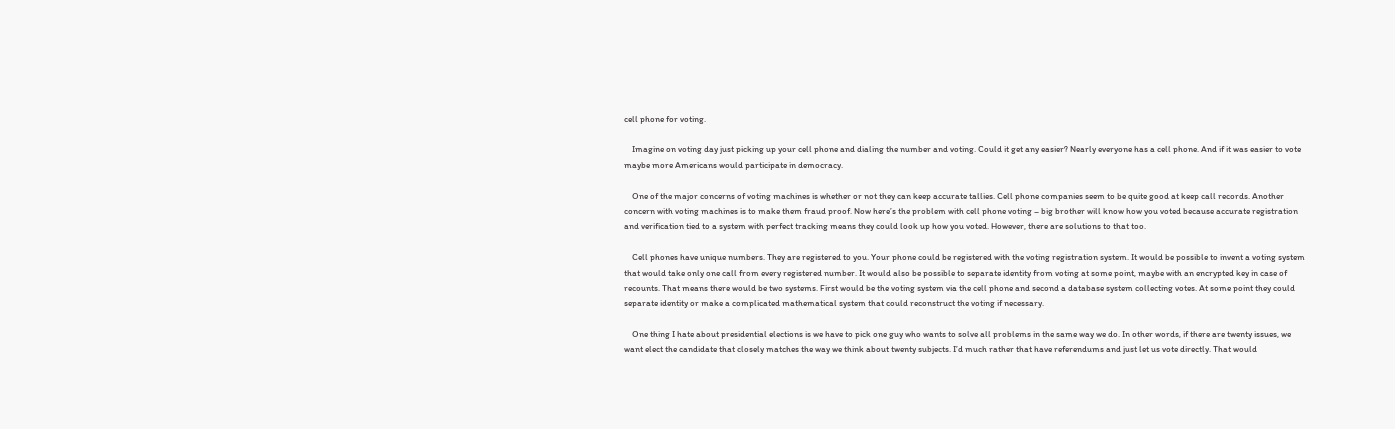cell phone for voting.

    Imagine on voting day just picking up your cell phone and dialing the number and voting. Could it get any easier? Nearly everyone has a cell phone. And if it was easier to vote maybe more Americans would participate in democracy.

    One of the major concerns of voting machines is whether or not they can keep accurate tallies. Cell phone companies seem to be quite good at keep call records. Another concern with voting machines is to make them fraud proof. Now here’s the problem with cell phone voting – big brother will know how you voted because accurate registration and verification tied to a system with perfect tracking means they could look up how you voted. However, there are solutions to that too.

    Cell phones have unique numbers. They are registered to you. Your phone could be registered with the voting registration system. It would be possible to invent a voting system that would take only one call from every registered number. It would also be possible to separate identity from voting at some point, maybe with an encrypted key in case of recounts. That means there would be two systems. First would be the voting system via the cell phone and second a database system collecting votes. At some point they could separate identity or make a complicated mathematical system that could reconstruct the voting if necessary.

    One thing I hate about presidential elections is we have to pick one guy who wants to solve all problems in the same way we do. In other words, if there are twenty issues, we want elect the candidate that closely matches the way we think about twenty subjects. I’d much rather that have referendums and just let us vote directly. That would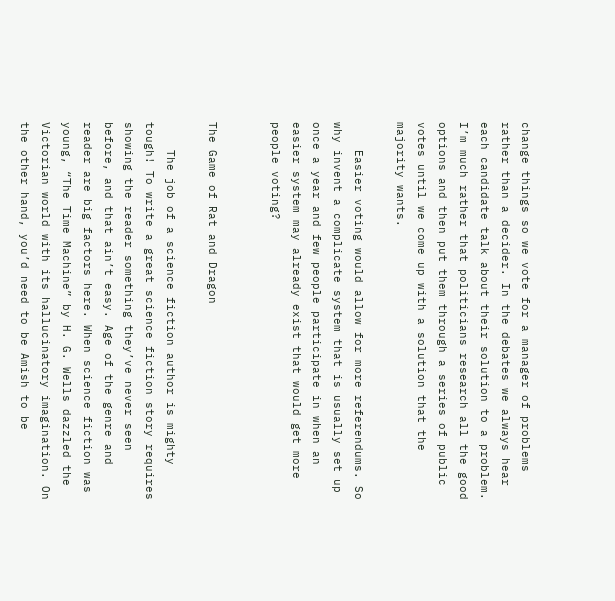change things so we vote for a manager of problems rather than a decider. In the debates we always hear each candidate talk about their solution to a problem. I’m much rather that politicians research all the good options and then put them through a series of public votes until we come up with a solution that the majority wants.

    Easier voting would allow for more referendums. So why invent a complicate system that is usually set up once a year and few people participate in when an easier system may already exist that would get more people voting?


The Game of Rat and Dragon

    The job of a science fiction author is mighty tough! To write a great science fiction story requires showing the reader something they’ve never seen before, and that ain’t easy. Age of the genre and reader are big factors here. When science fiction was young, “The Time Machine” by H. G. Wells dazzled the Victorian world with its hallucinatory imagination. On the other hand, you’d need to be Amish to be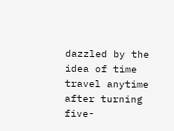dazzled by the idea of time travel anytime after turning five-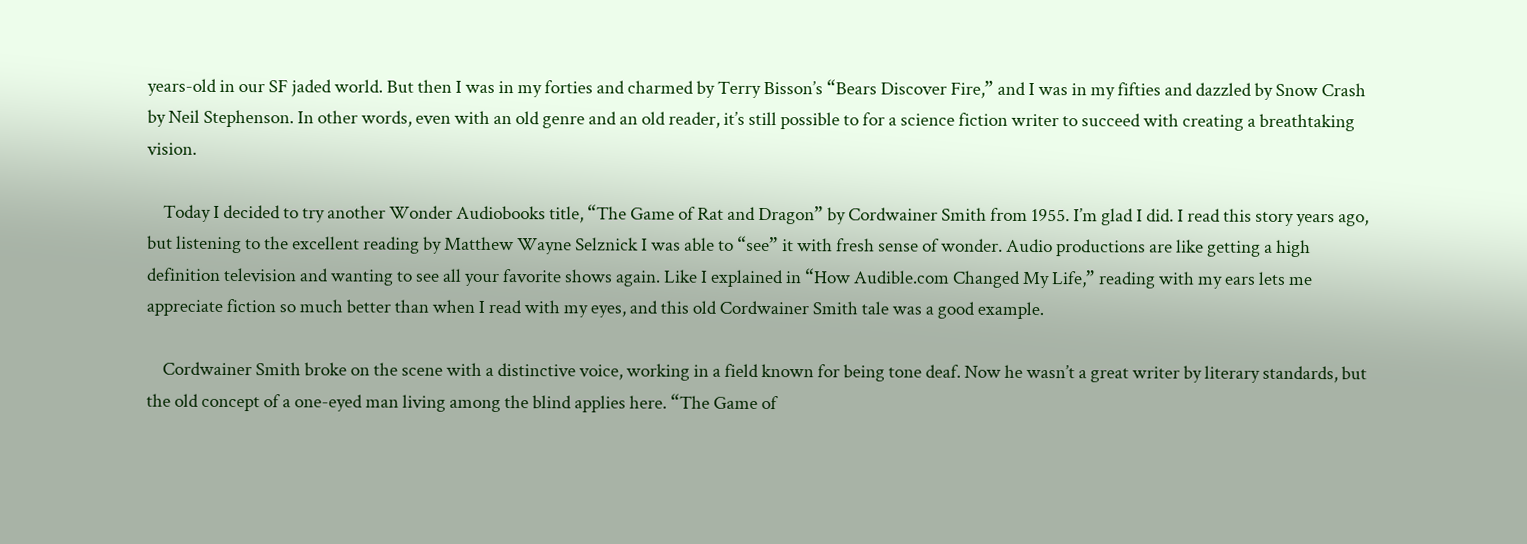years-old in our SF jaded world. But then I was in my forties and charmed by Terry Bisson’s “Bears Discover Fire,” and I was in my fifties and dazzled by Snow Crash by Neil Stephenson. In other words, even with an old genre and an old reader, it’s still possible to for a science fiction writer to succeed with creating a breathtaking vision.

    Today I decided to try another Wonder Audiobooks title, “The Game of Rat and Dragon” by Cordwainer Smith from 1955. I’m glad I did. I read this story years ago, but listening to the excellent reading by Matthew Wayne Selznick I was able to “see” it with fresh sense of wonder. Audio productions are like getting a high definition television and wanting to see all your favorite shows again. Like I explained in “How Audible.com Changed My Life,” reading with my ears lets me appreciate fiction so much better than when I read with my eyes, and this old Cordwainer Smith tale was a good example.

    Cordwainer Smith broke on the scene with a distinctive voice, working in a field known for being tone deaf. Now he wasn’t a great writer by literary standards, but the old concept of a one-eyed man living among the blind applies here. “The Game of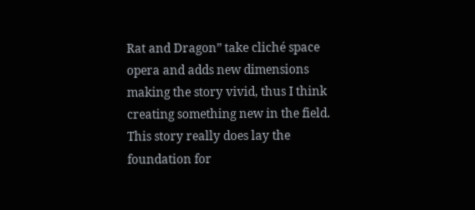Rat and Dragon” take cliché space opera and adds new dimensions making the story vivid, thus I think creating something new in the field. This story really does lay the foundation for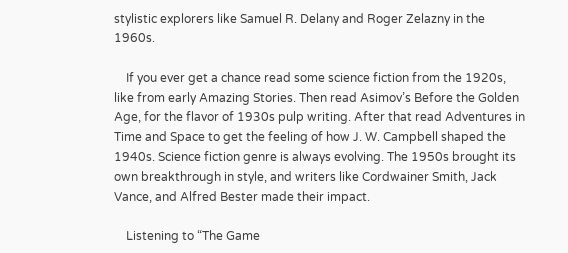stylistic explorers like Samuel R. Delany and Roger Zelazny in the 1960s.

    If you ever get a chance read some science fiction from the 1920s, like from early Amazing Stories. Then read Asimov’s Before the Golden Age, for the flavor of 1930s pulp writing. After that read Adventures in Time and Space to get the feeling of how J. W. Campbell shaped the 1940s. Science fiction genre is always evolving. The 1950s brought its own breakthrough in style, and writers like Cordwainer Smith, Jack Vance, and Alfred Bester made their impact.

    Listening to “The Game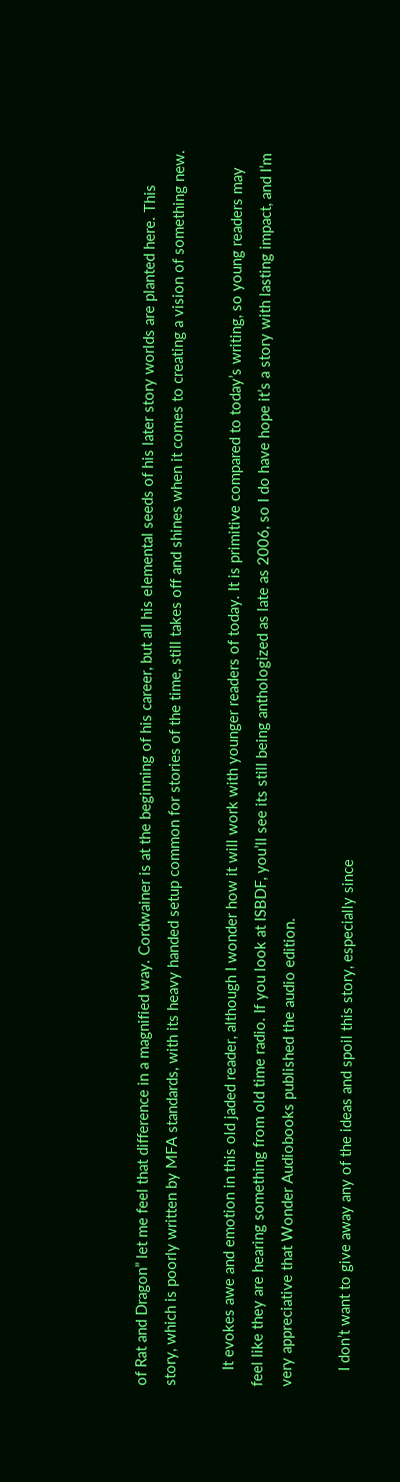of Rat and Dragon” let me feel that difference in a magnified way. Cordwainer is at the beginning of his career, but all his elemental seeds of his later story worlds are planted here. This story, which is poorly written by MFA standards, with its heavy handed setup common for stories of the time, still takes off and shines when it comes to creating a vision of something new.

    It evokes awe and emotion in this old jaded reader, although I wonder how it will work with younger readers of today. It is primitive compared to today’s writing, so young readers may feel like they are hearing something from old time radio. If you look at ISBDF, you’ll see its still being anthologized as late as 2006, so I do have hope it’s a story with lasting impact, and I’m very appreciative that Wonder Audiobooks published the audio edition.

    I don’t want to give away any of the ideas and spoil this story, especially since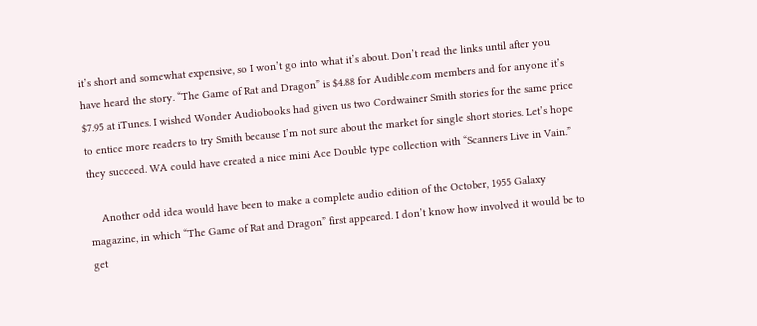it’s short and somewhat expensive, so I won’t go into what it’s about. Don’t read the links until after you have heard the story. “The Game of Rat and Dragon” is $4.88 for Audible.com members and for anyone it’s $7.95 at iTunes. I wished Wonder Audiobooks had given us two Cordwainer Smith stories for the same price to entice more readers to try Smith because I’m not sure about the market for single short stories. Let’s hope they succeed. WA could have created a nice mini Ace Double type collection with “Scanners Live in Vain.”

    Another odd idea would have been to make a complete audio edition of the October, 1955 Galaxy magazine, in which “The Game of Rat and Dragon” first appeared. I don’t know how involved it would be to get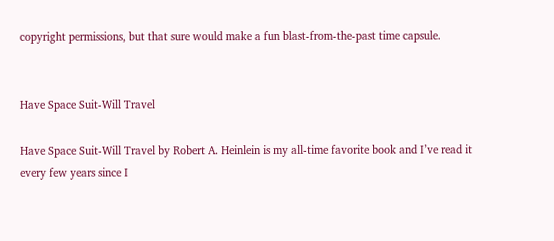copyright permissions, but that sure would make a fun blast-from-the-past time capsule.


Have Space Suit-Will Travel

Have Space Suit-Will Travel by Robert A. Heinlein is my all-time favorite book and I’ve read it every few years since I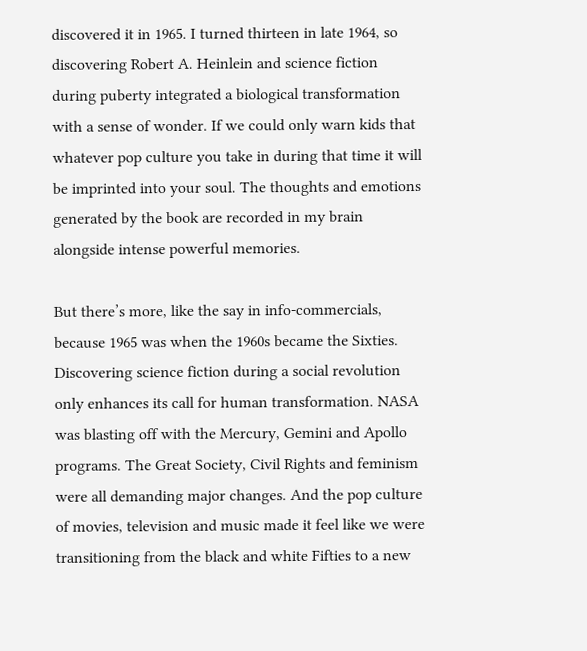discovered it in 1965. I turned thirteen in late 1964, so discovering Robert A. Heinlein and science fiction during puberty integrated a biological transformation with a sense of wonder. If we could only warn kids that whatever pop culture you take in during that time it will be imprinted into your soul. The thoughts and emotions generated by the book are recorded in my brain alongside intense powerful memories.

But there’s more, like the say in info-commercials, because 1965 was when the 1960s became the Sixties. Discovering science fiction during a social revolution only enhances its call for human transformation. NASA was blasting off with the Mercury, Gemini and Apollo programs. The Great Society, Civil Rights and feminism were all demanding major changes. And the pop culture of movies, television and music made it feel like we were transitioning from the black and white Fifties to a new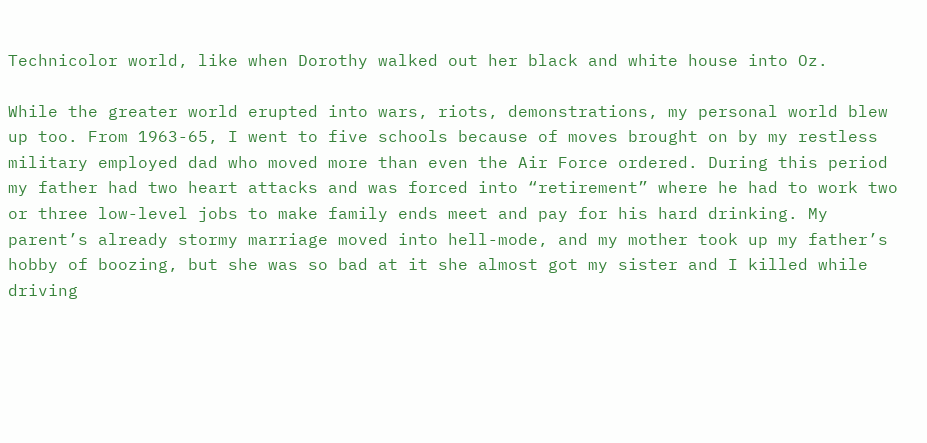Technicolor world, like when Dorothy walked out her black and white house into Oz.

While the greater world erupted into wars, riots, demonstrations, my personal world blew up too. From 1963-65, I went to five schools because of moves brought on by my restless military employed dad who moved more than even the Air Force ordered. During this period my father had two heart attacks and was forced into “retirement” where he had to work two or three low-level jobs to make family ends meet and pay for his hard drinking. My parent’s already stormy marriage moved into hell-mode, and my mother took up my father’s hobby of boozing, but she was so bad at it she almost got my sister and I killed while driving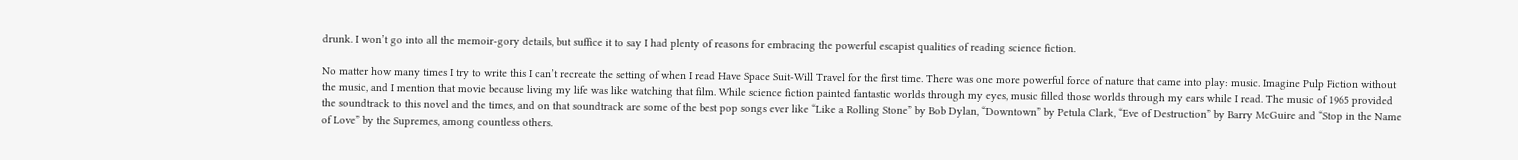drunk. I won’t go into all the memoir-gory details, but suffice it to say I had plenty of reasons for embracing the powerful escapist qualities of reading science fiction.

No matter how many times I try to write this I can’t recreate the setting of when I read Have Space Suit-Will Travel for the first time. There was one more powerful force of nature that came into play: music. Imagine Pulp Fiction without the music, and I mention that movie because living my life was like watching that film. While science fiction painted fantastic worlds through my eyes, music filled those worlds through my ears while I read. The music of 1965 provided the soundtrack to this novel and the times, and on that soundtrack are some of the best pop songs ever like “Like a Rolling Stone” by Bob Dylan, “Downtown” by Petula Clark, “Eve of Destruction” by Barry McGuire and “Stop in the Name of Love” by the Supremes, among countless others.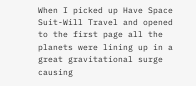When I picked up Have Space Suit-Will Travel and opened to the first page all the planets were lining up in a great gravitational surge causing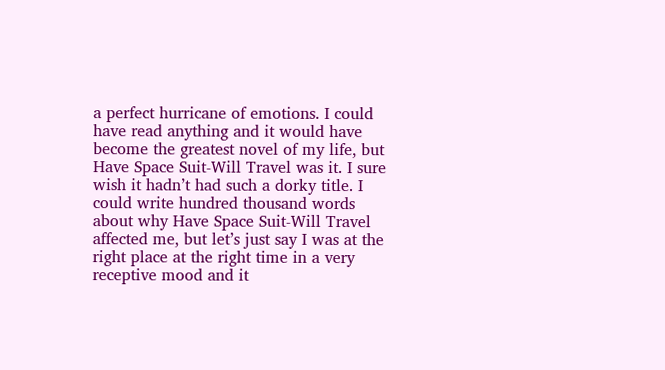a perfect hurricane of emotions. I could have read anything and it would have become the greatest novel of my life, but Have Space Suit-Will Travel was it. I sure wish it hadn’t had such a dorky title. I could write hundred thousand words about why Have Space Suit-Will Travel affected me, but let’s just say I was at the right place at the right time in a very receptive mood and it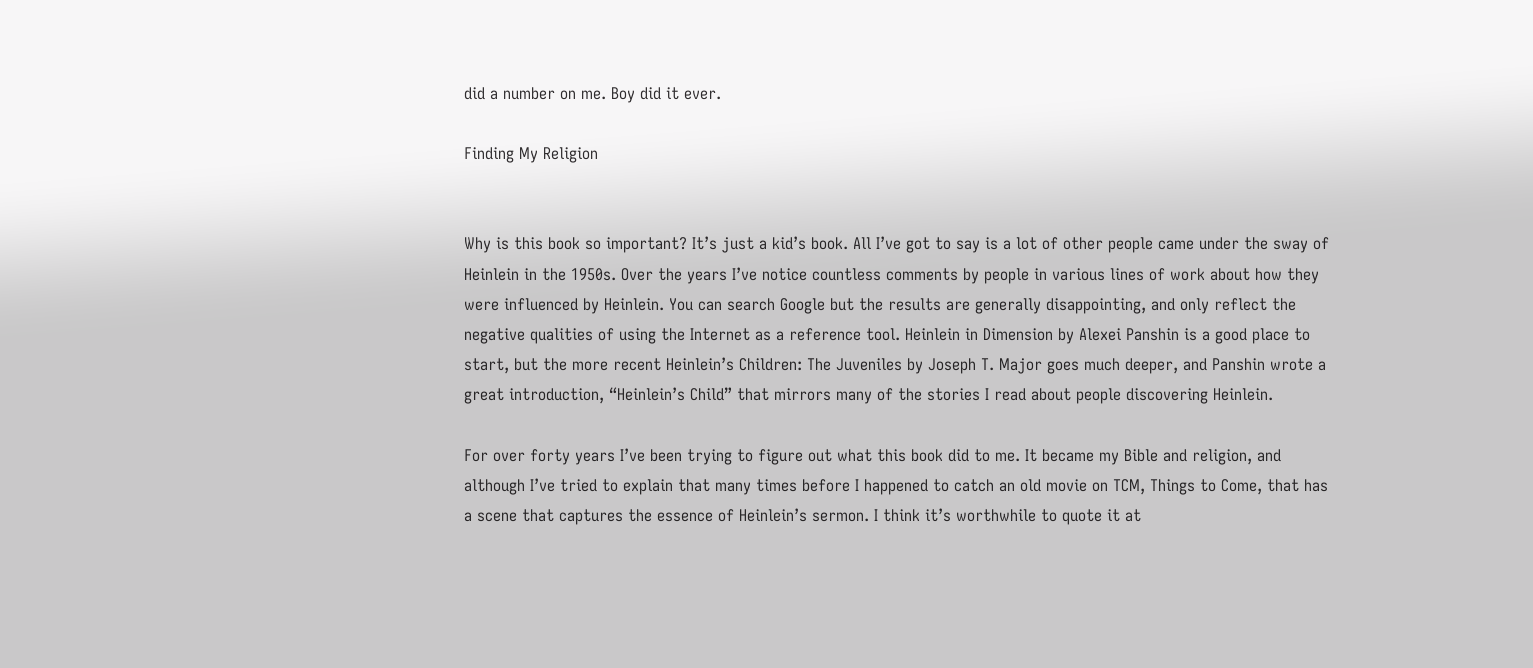did a number on me. Boy did it ever.

Finding My Religion


Why is this book so important? It’s just a kid’s book. All I’ve got to say is a lot of other people came under the sway of Heinlein in the 1950s. Over the years I’ve notice countless comments by people in various lines of work about how they were influenced by Heinlein. You can search Google but the results are generally disappointing, and only reflect the negative qualities of using the Internet as a reference tool. Heinlein in Dimension by Alexei Panshin is a good place to start, but the more recent Heinlein’s Children: The Juveniles by Joseph T. Major goes much deeper, and Panshin wrote a great introduction, “Heinlein’s Child” that mirrors many of the stories I read about people discovering Heinlein.

For over forty years I’ve been trying to figure out what this book did to me. It became my Bible and religion, and although I’ve tried to explain that many times before I happened to catch an old movie on TCM, Things to Come, that has a scene that captures the essence of Heinlein’s sermon. I think it’s worthwhile to quote it at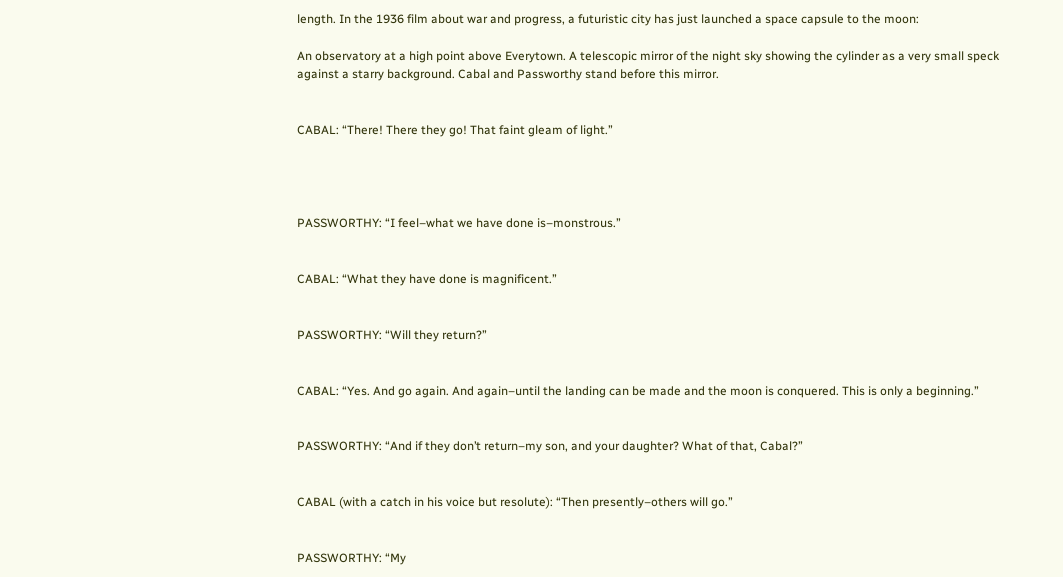length. In the 1936 film about war and progress, a futuristic city has just launched a space capsule to the moon:

An observatory at a high point above Everytown. A telescopic mirror of the night sky showing the cylinder as a very small speck against a starry background. Cabal and Passworthy stand before this mirror.


CABAL: “There! There they go! That faint gleam of light.”




PASSWORTHY: “I feel–what we have done is–monstrous.”


CABAL: “What they have done is magnificent.”


PASSWORTHY: “Will they return?”


CABAL: “Yes. And go again. And again–until the landing can be made and the moon is conquered. This is only a beginning.”


PASSWORTHY: “And if they don’t return–my son, and your daughter? What of that, Cabal?”


CABAL (with a catch in his voice but resolute): “Then presently–others will go.”


PASSWORTHY: “My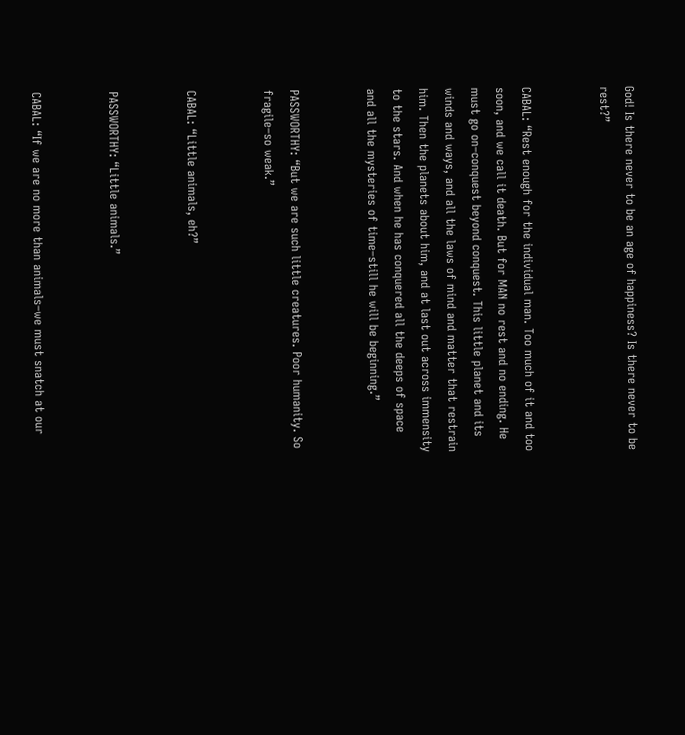God! Is there never to be an age of happiness? Is there never to be rest?”


CABAL: “Rest enough for the individual man. Too much of it and too soon, and we call it death. But for MAN no rest and no ending. He must go on–conquest beyond conquest. This little planet and its winds and ways, and all the laws of mind and matter that restrain him. Then the planets about him, and at last out across immensity to the stars. And when he has conquered all the deeps of space and all the mysteries of time–still he will be beginning.”


PASSWORTHY: “But we are such little creatures. Poor humanity. So fragile–so weak.”


CABAL: “Little animals, eh?”


PASSWORTHY: “Little animals.”


CABAL: “If we are no more than animals–we must snatch at our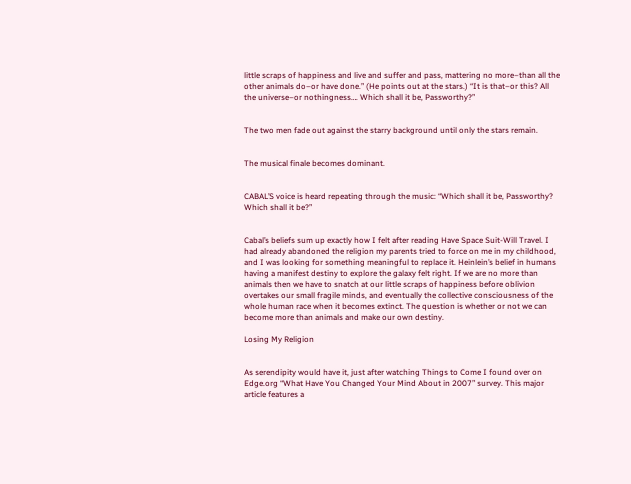little scraps of happiness and live and suffer and pass, mattering no more–than all the other animals do–or have done.” (He points out at the stars.) “It is that–or this? All the universe–or nothingness…. Which shall it be, Passworthy?”


The two men fade out against the starry background until only the stars remain.


The musical finale becomes dominant.


CABAL’S voice is heard repeating through the music: “Which shall it be, Passworthy? Which shall it be?”


Cabal’s beliefs sum up exactly how I felt after reading Have Space Suit-Will Travel. I had already abandoned the religion my parents tried to force on me in my childhood, and I was looking for something meaningful to replace it. Heinlein’s belief in humans having a manifest destiny to explore the galaxy felt right. If we are no more than animals then we have to snatch at our little scraps of happiness before oblivion overtakes our small fragile minds, and eventually the collective consciousness of the whole human race when it becomes extinct. The question is whether or not we can become more than animals and make our own destiny.

Losing My Religion


As serendipity would have it, just after watching Things to Come I found over on Edge.org “What Have You Changed Your Mind About in 2007” survey. This major article features a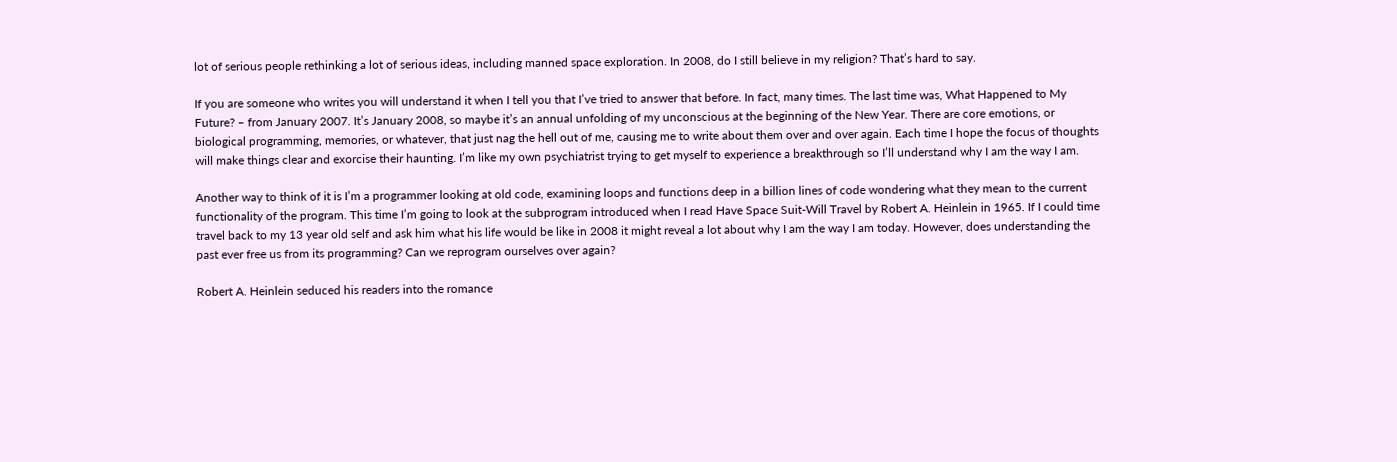lot of serious people rethinking a lot of serious ideas, including manned space exploration. In 2008, do I still believe in my religion? That’s hard to say.

If you are someone who writes you will understand it when I tell you that I’ve tried to answer that before. In fact, many times. The last time was, What Happened to My Future? – from January 2007. It’s January 2008, so maybe it’s an annual unfolding of my unconscious at the beginning of the New Year. There are core emotions, or biological programming, memories, or whatever, that just nag the hell out of me, causing me to write about them over and over again. Each time I hope the focus of thoughts will make things clear and exorcise their haunting. I’m like my own psychiatrist trying to get myself to experience a breakthrough so I’ll understand why I am the way I am.

Another way to think of it is I’m a programmer looking at old code, examining loops and functions deep in a billion lines of code wondering what they mean to the current functionality of the program. This time I’m going to look at the subprogram introduced when I read Have Space Suit-Will Travel by Robert A. Heinlein in 1965. If I could time travel back to my 13 year old self and ask him what his life would be like in 2008 it might reveal a lot about why I am the way I am today. However, does understanding the past ever free us from its programming? Can we reprogram ourselves over again?

Robert A. Heinlein seduced his readers into the romance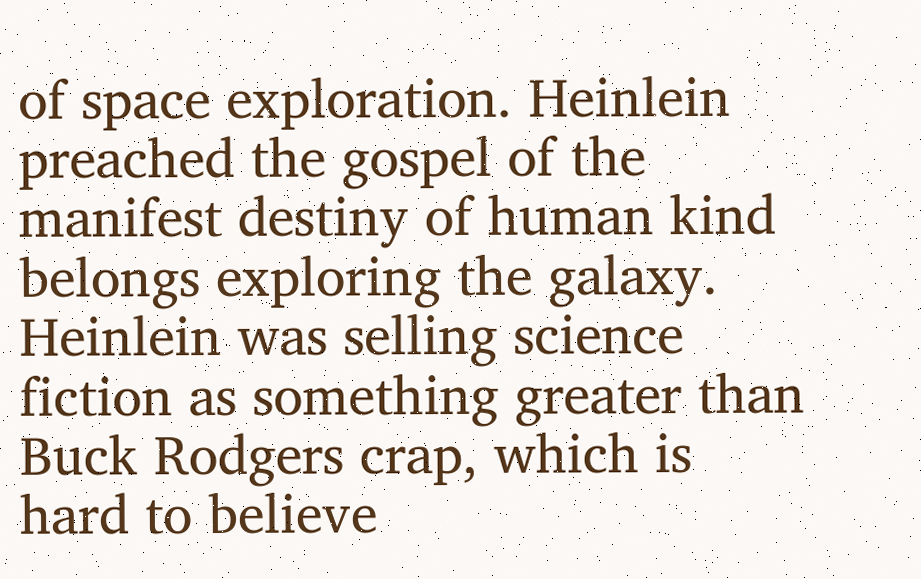of space exploration. Heinlein preached the gospel of the manifest destiny of human kind belongs exploring the galaxy. Heinlein was selling science fiction as something greater than Buck Rodgers crap, which is hard to believe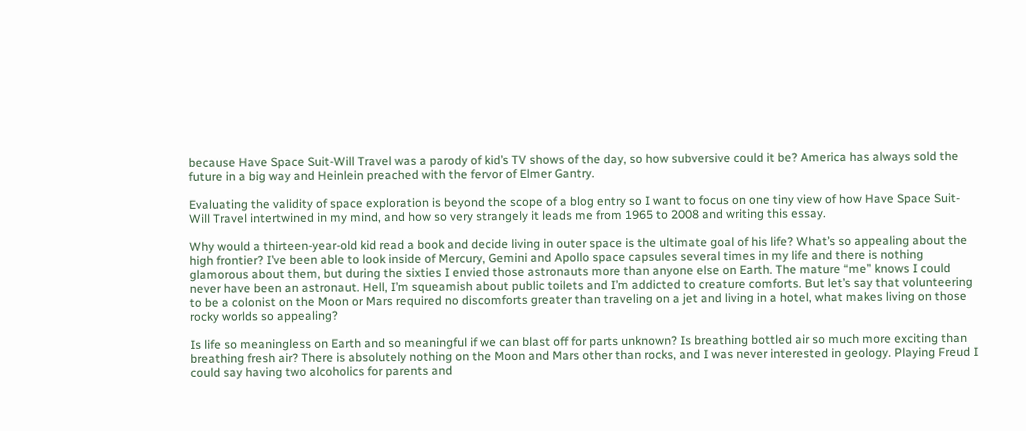because Have Space Suit-Will Travel was a parody of kid’s TV shows of the day, so how subversive could it be? America has always sold the future in a big way and Heinlein preached with the fervor of Elmer Gantry.

Evaluating the validity of space exploration is beyond the scope of a blog entry so I want to focus on one tiny view of how Have Space Suit-Will Travel intertwined in my mind, and how so very strangely it leads me from 1965 to 2008 and writing this essay.

Why would a thirteen-year-old kid read a book and decide living in outer space is the ultimate goal of his life? What’s so appealing about the high frontier? I’ve been able to look inside of Mercury, Gemini and Apollo space capsules several times in my life and there is nothing glamorous about them, but during the sixties I envied those astronauts more than anyone else on Earth. The mature “me” knows I could never have been an astronaut. Hell, I’m squeamish about public toilets and I’m addicted to creature comforts. But let’s say that volunteering to be a colonist on the Moon or Mars required no discomforts greater than traveling on a jet and living in a hotel, what makes living on those rocky worlds so appealing?

Is life so meaningless on Earth and so meaningful if we can blast off for parts unknown? Is breathing bottled air so much more exciting than breathing fresh air? There is absolutely nothing on the Moon and Mars other than rocks, and I was never interested in geology. Playing Freud I could say having two alcoholics for parents and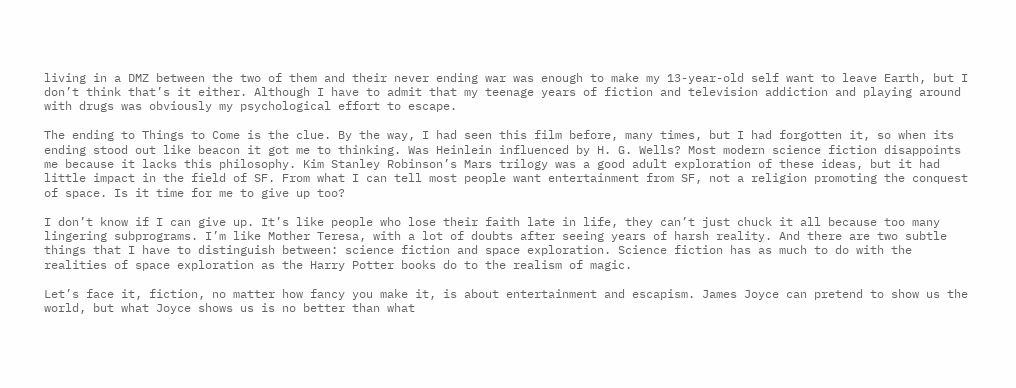living in a DMZ between the two of them and their never ending war was enough to make my 13-year-old self want to leave Earth, but I don’t think that’s it either. Although I have to admit that my teenage years of fiction and television addiction and playing around with drugs was obviously my psychological effort to escape.

The ending to Things to Come is the clue. By the way, I had seen this film before, many times, but I had forgotten it, so when its ending stood out like beacon it got me to thinking. Was Heinlein influenced by H. G. Wells? Most modern science fiction disappoints me because it lacks this philosophy. Kim Stanley Robinson’s Mars trilogy was a good adult exploration of these ideas, but it had little impact in the field of SF. From what I can tell most people want entertainment from SF, not a religion promoting the conquest of space. Is it time for me to give up too?

I don’t know if I can give up. It’s like people who lose their faith late in life, they can’t just chuck it all because too many lingering subprograms. I’m like Mother Teresa, with a lot of doubts after seeing years of harsh reality. And there are two subtle things that I have to distinguish between: science fiction and space exploration. Science fiction has as much to do with the realities of space exploration as the Harry Potter books do to the realism of magic.

Let’s face it, fiction, no matter how fancy you make it, is about entertainment and escapism. James Joyce can pretend to show us the world, but what Joyce shows us is no better than what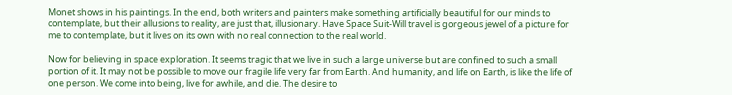Monet shows in his paintings. In the end, both writers and painters make something artificially beautiful for our minds to contemplate, but their allusions to reality, are just that, illusionary. Have Space Suit-Will travel is gorgeous jewel of a picture for me to contemplate, but it lives on its own with no real connection to the real world.

Now for believing in space exploration. It seems tragic that we live in such a large universe but are confined to such a small portion of it. It may not be possible to move our fragile life very far from Earth. And humanity, and life on Earth, is like the life of one person. We come into being, live for awhile, and die. The desire to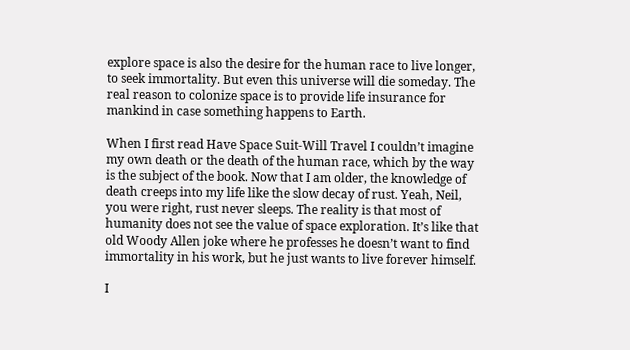explore space is also the desire for the human race to live longer, to seek immortality. But even this universe will die someday. The real reason to colonize space is to provide life insurance for mankind in case something happens to Earth.

When I first read Have Space Suit-Will Travel I couldn’t imagine my own death or the death of the human race, which by the way is the subject of the book. Now that I am older, the knowledge of death creeps into my life like the slow decay of rust. Yeah, Neil, you were right, rust never sleeps. The reality is that most of humanity does not see the value of space exploration. It’s like that old Woody Allen joke where he professes he doesn’t want to find immortality in his work, but he just wants to live forever himself.

I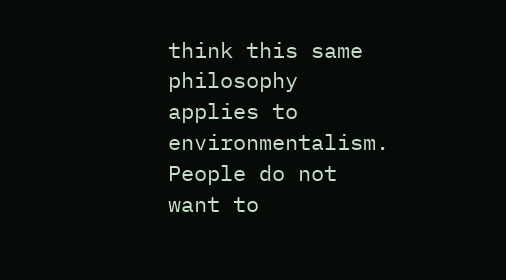think this same philosophy applies to environmentalism. People do not want to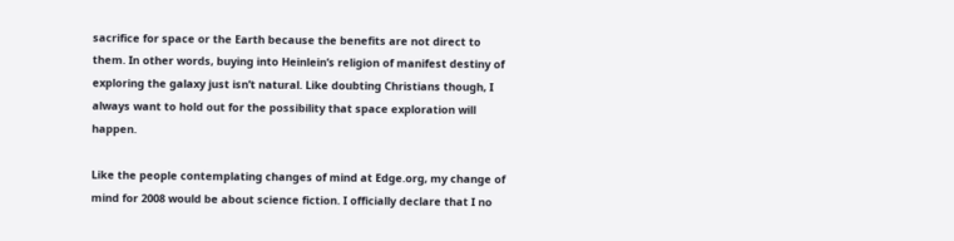sacrifice for space or the Earth because the benefits are not direct to them. In other words, buying into Heinlein’s religion of manifest destiny of exploring the galaxy just isn’t natural. Like doubting Christians though, I always want to hold out for the possibility that space exploration will happen.

Like the people contemplating changes of mind at Edge.org, my change of mind for 2008 would be about science fiction. I officially declare that I no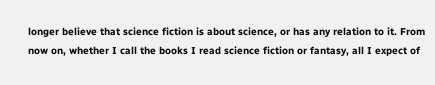longer believe that science fiction is about science, or has any relation to it. From now on, whether I call the books I read science fiction or fantasy, all I expect of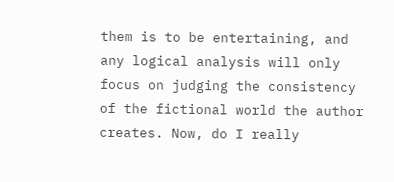them is to be entertaining, and any logical analysis will only focus on judging the consistency of the fictional world the author creates. Now, do I really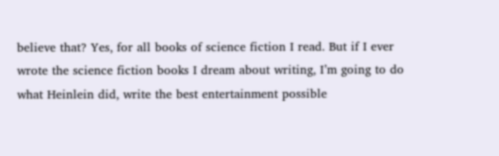believe that? Yes, for all books of science fiction I read. But if I ever wrote the science fiction books I dream about writing, I’m going to do what Heinlein did, write the best entertainment possible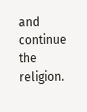and continue the religion.